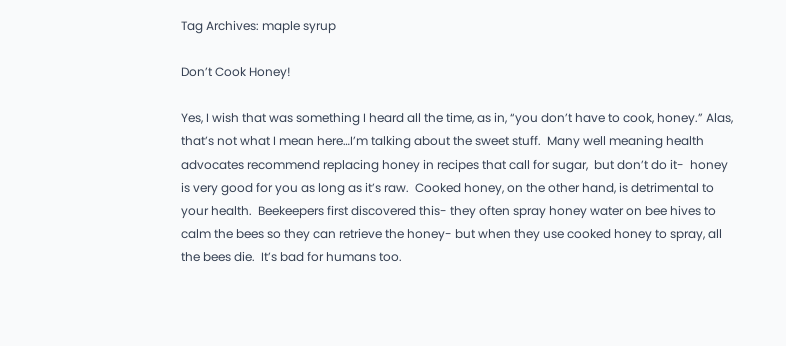Tag Archives: maple syrup

Don’t Cook Honey!

Yes, I wish that was something I heard all the time, as in, “you don’t have to cook, honey.” Alas, that’s not what I mean here…I’m talking about the sweet stuff.  Many well meaning health advocates recommend replacing honey in recipes that call for sugar,  but don’t do it-  honey is very good for you as long as it’s raw.  Cooked honey, on the other hand, is detrimental to your health.  Beekeepers first discovered this- they often spray honey water on bee hives to calm the bees so they can retrieve the honey- but when they use cooked honey to spray, all the bees die.  It’s bad for humans too.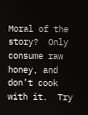Moral of the story?  Only consume raw honey, and don’t cook with it.  Try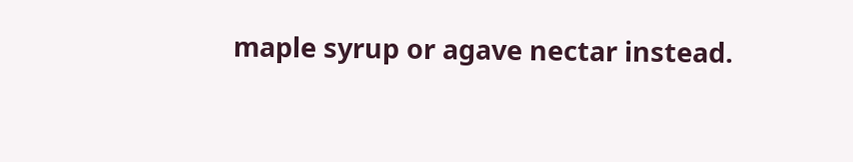maple syrup or agave nectar instead.